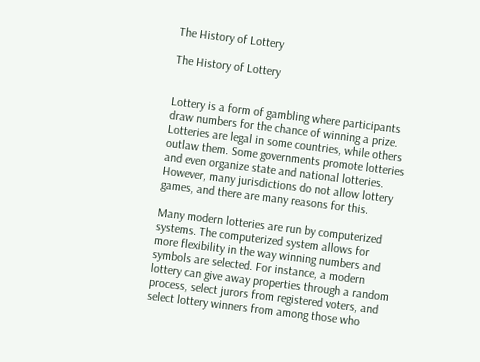The History of Lottery

The History of Lottery


Lottery is a form of gambling where participants draw numbers for the chance of winning a prize. Lotteries are legal in some countries, while others outlaw them. Some governments promote lotteries and even organize state and national lotteries. However, many jurisdictions do not allow lottery games, and there are many reasons for this.

Many modern lotteries are run by computerized systems. The computerized system allows for more flexibility in the way winning numbers and symbols are selected. For instance, a modern lottery can give away properties through a random process, select jurors from registered voters, and select lottery winners from among those who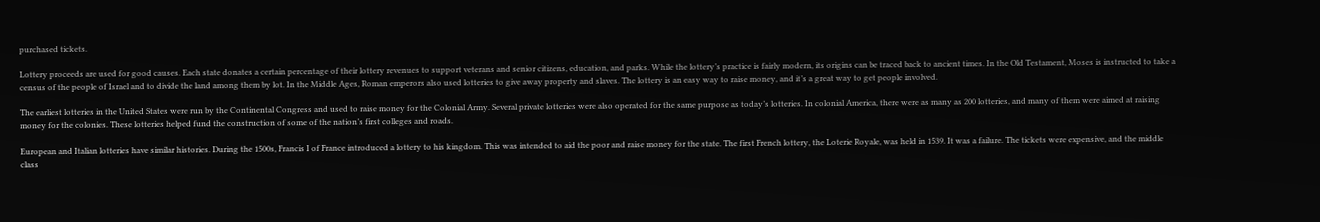purchased tickets.

Lottery proceeds are used for good causes. Each state donates a certain percentage of their lottery revenues to support veterans and senior citizens, education, and parks. While the lottery’s practice is fairly modern, its origins can be traced back to ancient times. In the Old Testament, Moses is instructed to take a census of the people of Israel and to divide the land among them by lot. In the Middle Ages, Roman emperors also used lotteries to give away property and slaves. The lottery is an easy way to raise money, and it’s a great way to get people involved.

The earliest lotteries in the United States were run by the Continental Congress and used to raise money for the Colonial Army. Several private lotteries were also operated for the same purpose as today’s lotteries. In colonial America, there were as many as 200 lotteries, and many of them were aimed at raising money for the colonies. These lotteries helped fund the construction of some of the nation’s first colleges and roads.

European and Italian lotteries have similar histories. During the 1500s, Francis I of France introduced a lottery to his kingdom. This was intended to aid the poor and raise money for the state. The first French lottery, the Loterie Royale, was held in 1539. It was a failure. The tickets were expensive, and the middle class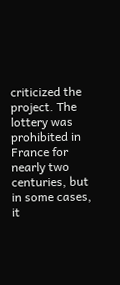criticized the project. The lottery was prohibited in France for nearly two centuries, but in some cases, it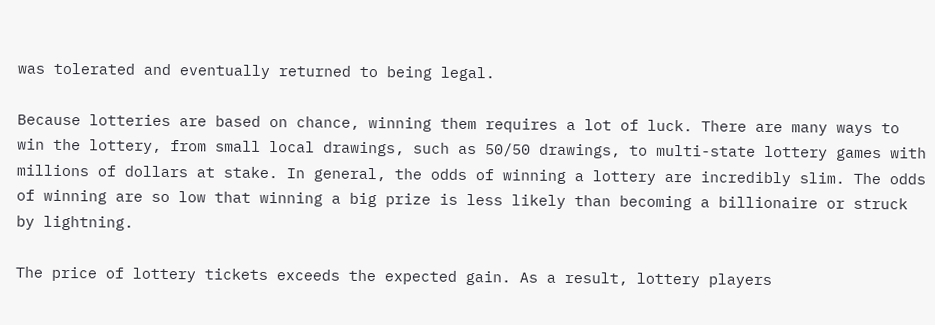was tolerated and eventually returned to being legal.

Because lotteries are based on chance, winning them requires a lot of luck. There are many ways to win the lottery, from small local drawings, such as 50/50 drawings, to multi-state lottery games with millions of dollars at stake. In general, the odds of winning a lottery are incredibly slim. The odds of winning are so low that winning a big prize is less likely than becoming a billionaire or struck by lightning.

The price of lottery tickets exceeds the expected gain. As a result, lottery players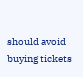should avoid buying tickets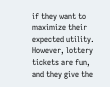if they want to maximize their expected utility. However, lottery tickets are fun, and they give the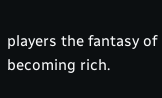players the fantasy of becoming rich.